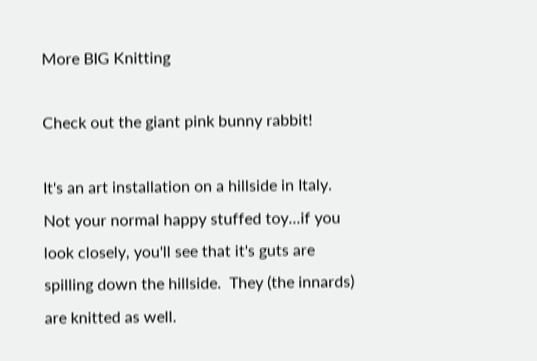More BIG Knitting

Check out the giant pink bunny rabbit!

It's an art installation on a hillside in Italy.  Not your normal happy stuffed toy...if you look closely, you'll see that it's guts are spilling down the hillside.  They (the innards) are knitted as well.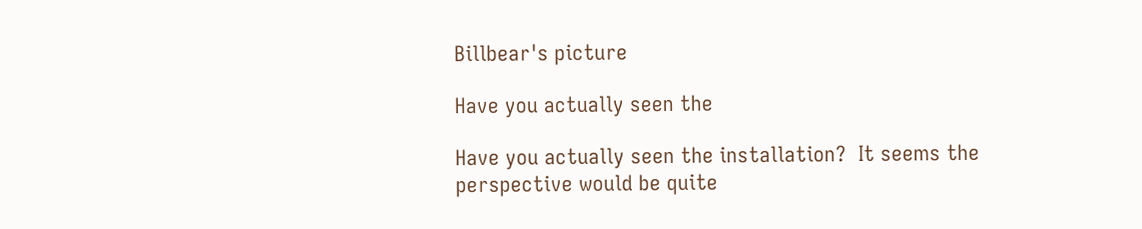Billbear's picture

Have you actually seen the

Have you actually seen the installation?  It seems the perspective would be quite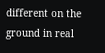different on the ground in real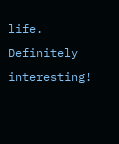life.  Definitely interesting!